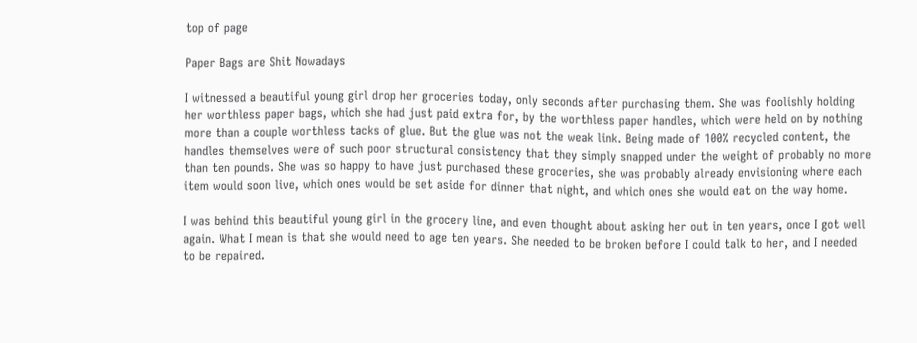top of page

Paper Bags are Shit Nowadays

I witnessed a beautiful young girl drop her groceries today, only seconds after purchasing them. She was foolishly holding her worthless paper bags, which she had just paid extra for, by the worthless paper handles, which were held on by nothing more than a couple worthless tacks of glue. But the glue was not the weak link. Being made of 100% recycled content, the handles themselves were of such poor structural consistency that they simply snapped under the weight of probably no more than ten pounds. She was so happy to have just purchased these groceries, she was probably already envisioning where each item would soon live, which ones would be set aside for dinner that night, and which ones she would eat on the way home.

I was behind this beautiful young girl in the grocery line, and even thought about asking her out in ten years, once I got well again. What I mean is that she would need to age ten years. She needed to be broken before I could talk to her, and I needed to be repaired.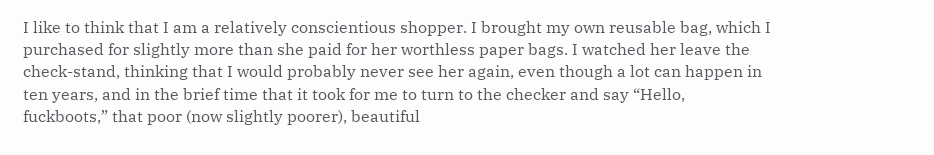I like to think that I am a relatively conscientious shopper. I brought my own reusable bag, which I purchased for slightly more than she paid for her worthless paper bags. I watched her leave the check-stand, thinking that I would probably never see her again, even though a lot can happen in ten years, and in the brief time that it took for me to turn to the checker and say “Hello, fuckboots,” that poor (now slightly poorer), beautiful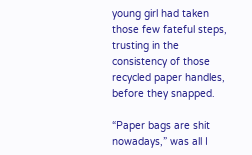young girl had taken those few fateful steps, trusting in the consistency of those recycled paper handles, before they snapped.

“Paper bags are shit nowadays,” was all I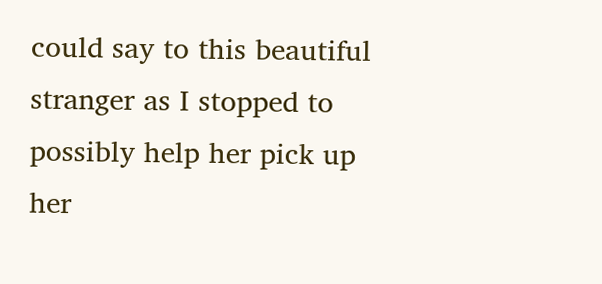could say to this beautiful stranger as I stopped to possibly help her pick up her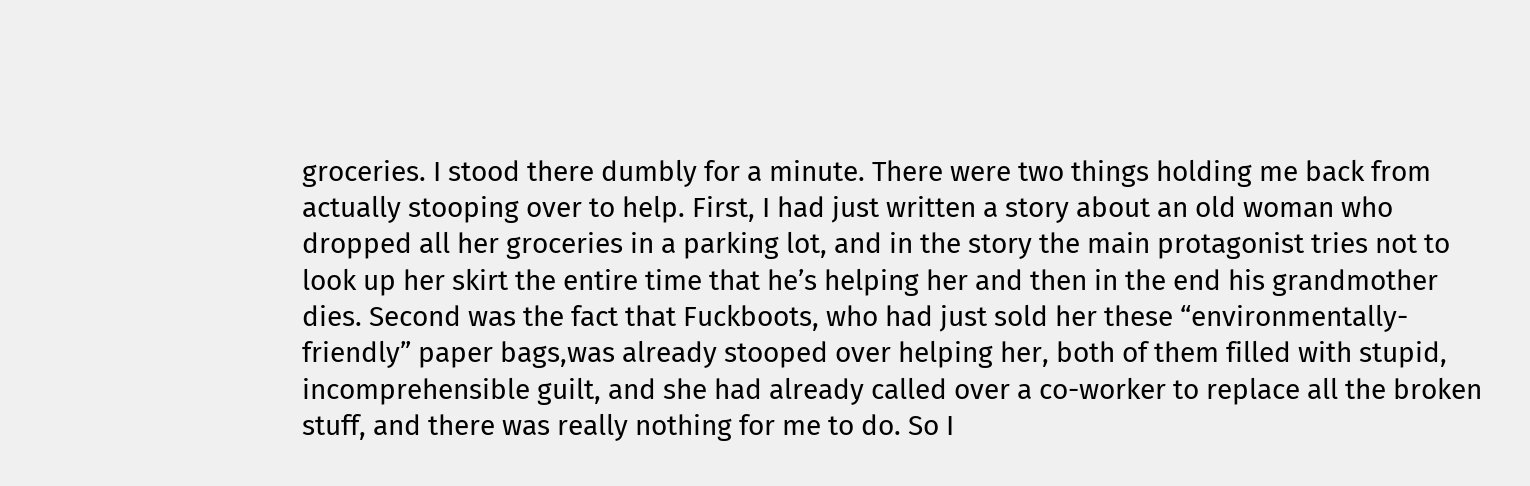groceries. I stood there dumbly for a minute. There were two things holding me back from actually stooping over to help. First, I had just written a story about an old woman who dropped all her groceries in a parking lot, and in the story the main protagonist tries not to look up her skirt the entire time that he’s helping her and then in the end his grandmother dies. Second was the fact that Fuckboots, who had just sold her these “environmentally-friendly” paper bags,was already stooped over helping her, both of them filled with stupid, incomprehensible guilt, and she had already called over a co-worker to replace all the broken stuff, and there was really nothing for me to do. So I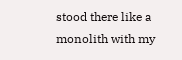stood there like a monolith with my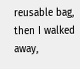reusable bag, then I walked away,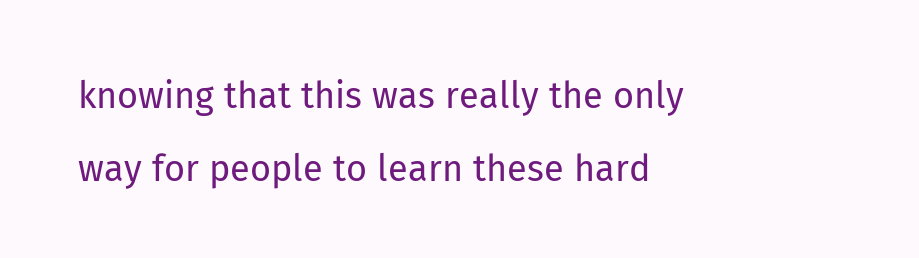knowing that this was really the only way for people to learn these hard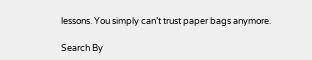lessons. You simply can’t trust paper bags anymore.

Search By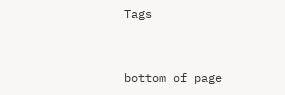Tags


bottom of page